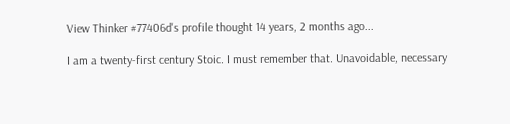View Thinker #77406d's profile thought 14 years, 2 months ago...

I am a twenty-first century Stoic. I must remember that. Unavoidable, necessary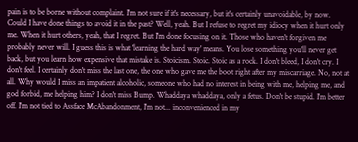pain is to be borne without complaint. I'm not sure if it's necessary, but it's certainly unavoidable, by now. Could I have done things to avoid it in the past? Well, yeah. But I refuse to regret my idiocy when it hurt only me. When it hurt others, yeah, that I regret. But I'm done focusing on it. Those who haven't forgiven me probably never will. I guess this is what 'learning the hard way' means. You lose something you'll never get back, but you learn how expensive that mistake is. Stoicism. Stoic. Stoic as a rock. I don't bleed, I don't cry. I don't feel. I certainly don't miss the last one, the one who gave me the boot right after my miscarriage. No, not at all. Why would I miss an impatient alcoholic, someone who had no interest in being with me, helping me, and god forbid, me helping him? I don't miss Bump. Whaddaya whaddaya, only a fetus. Don't be stupid. I'm better off. I'm not tied to Assface McAbandonment, I'm not... inconvenienced in my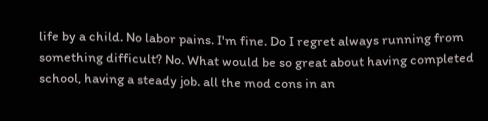life by a child. No labor pains. I'm fine. Do I regret always running from something difficult? No. What would be so great about having completed school, having a steady job. all the mod cons in an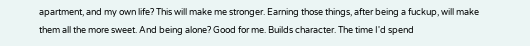apartment, and my own life? This will make me stronger. Earning those things, after being a fuckup, will make them all the more sweet. And being alone? Good for me. Builds character. The time I'd spend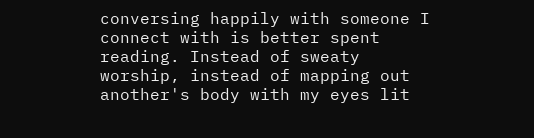conversing happily with someone I connect with is better spent reading. Instead of sweaty worship, instead of mapping out another's body with my eyes lit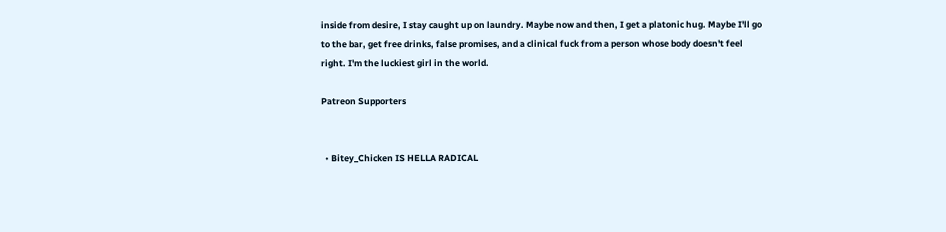inside from desire, I stay caught up on laundry. Maybe now and then, I get a platonic hug. Maybe I'll go to the bar, get free drinks, false promises, and a clinical fuck from a person whose body doesn't feel right. I'm the luckiest girl in the world.

Patreon Supporters


  • Bitey_Chicken IS HELLA RADICAL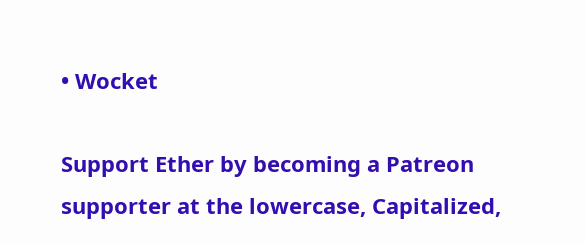• Wocket

Support Ether by becoming a Patreon supporter at the lowercase, Capitalized,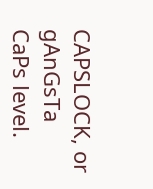CAPSLOCK, or gAnGsTa CaPs level.